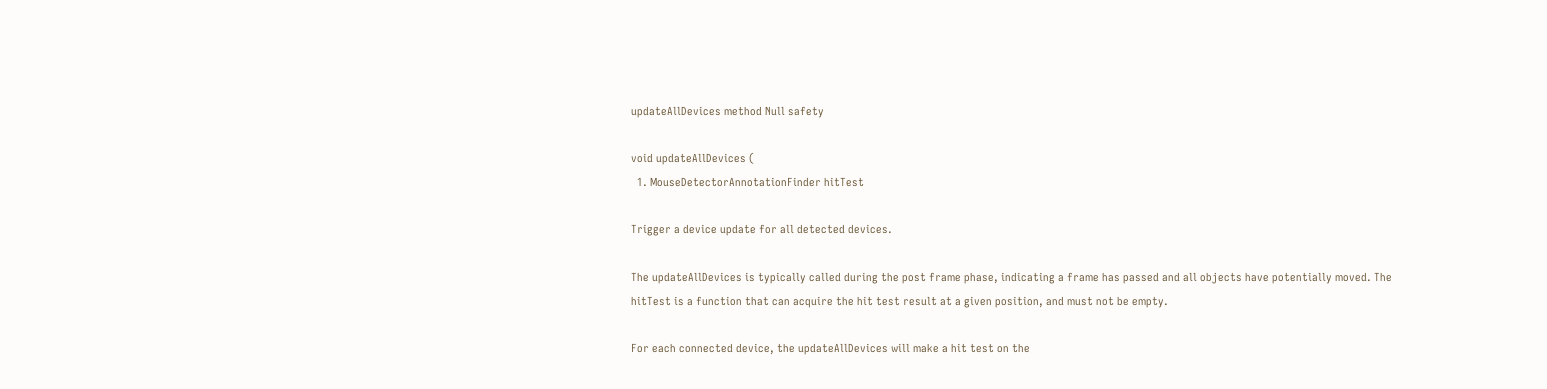updateAllDevices method Null safety

void updateAllDevices (
  1. MouseDetectorAnnotationFinder hitTest

Trigger a device update for all detected devices.

The updateAllDevices is typically called during the post frame phase, indicating a frame has passed and all objects have potentially moved. The hitTest is a function that can acquire the hit test result at a given position, and must not be empty.

For each connected device, the updateAllDevices will make a hit test on the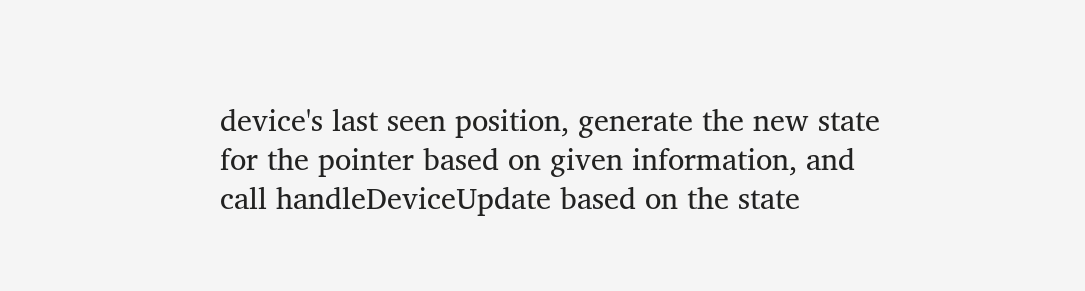device's last seen position, generate the new state for the pointer based on given information, and call handleDeviceUpdate based on the state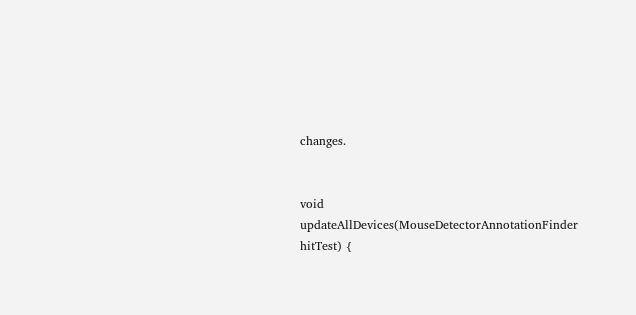changes.


void updateAllDevices(MouseDetectorAnnotationFinder hitTest) {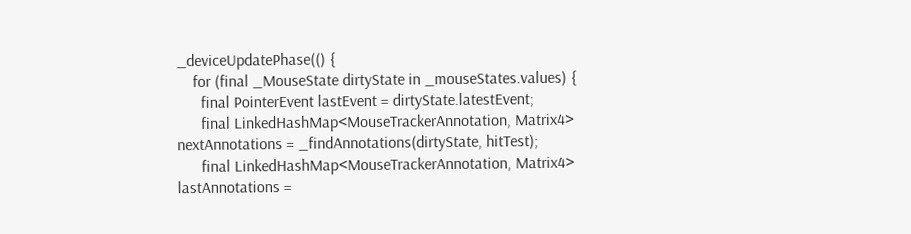_deviceUpdatePhase(() {
    for (final _MouseState dirtyState in _mouseStates.values) {
      final PointerEvent lastEvent = dirtyState.latestEvent;
      final LinkedHashMap<MouseTrackerAnnotation, Matrix4> nextAnnotations = _findAnnotations(dirtyState, hitTest);
      final LinkedHashMap<MouseTrackerAnnotation, Matrix4> lastAnnotations =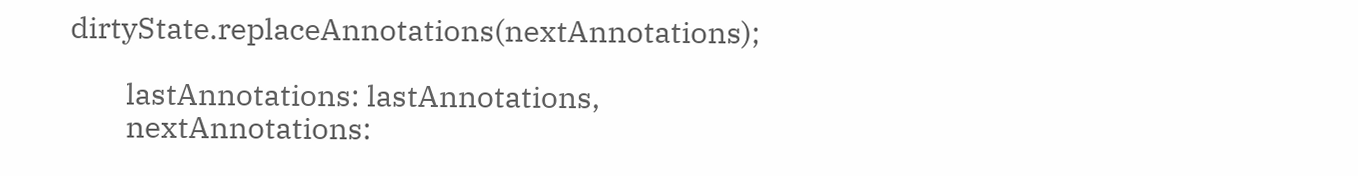dirtyState.replaceAnnotations(nextAnnotations);

        lastAnnotations: lastAnnotations,
        nextAnnotations: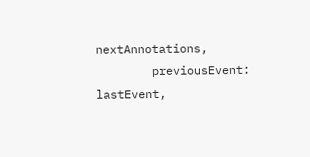nextAnnotations,
        previousEvent: lastEvent,